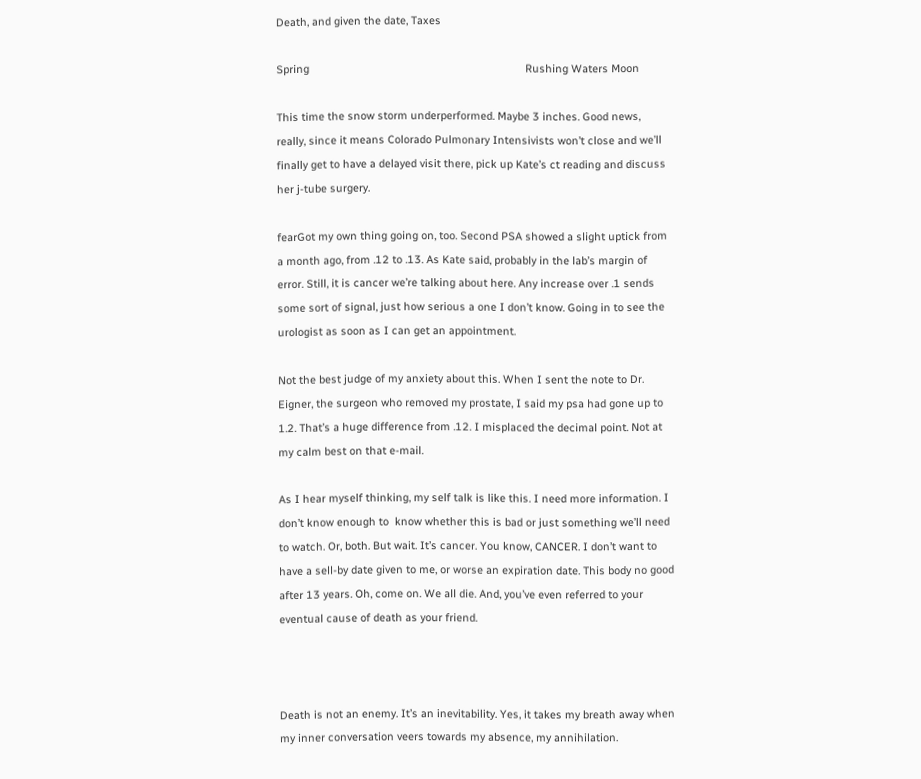Death, and given the date, Taxes

Spring                                                                        Rushing Waters Moon

This time the snow storm underperformed. Maybe 3 inches. Good news, really, since it means Colorado Pulmonary Intensivists won’t close and we’ll finally get to have a delayed visit there, pick up Kate’s ct reading and discuss her j-tube surgery.

fearGot my own thing going on, too. Second PSA showed a slight uptick from a month ago, from .12 to .13. As Kate said, probably in the lab’s margin of error. Still, it is cancer we’re talking about here. Any increase over .1 sends some sort of signal, just how serious a one I don’t know. Going in to see the urologist as soon as I can get an appointment.

Not the best judge of my anxiety about this. When I sent the note to Dr. Eigner, the surgeon who removed my prostate, I said my psa had gone up to 1.2. That’s a huge difference from .12. I misplaced the decimal point. Not at my calm best on that e-mail.

As I hear myself thinking, my self talk is like this. I need more information. I don’t know enough to  know whether this is bad or just something we’ll need to watch. Or, both. But wait. It’s cancer. You know, CANCER. I don’t want to have a sell-by date given to me, or worse an expiration date. This body no good after 13 years. Oh, come on. We all die. And, you’ve even referred to your eventual cause of death as your friend.



Death is not an enemy. It’s an inevitability. Yes, it takes my breath away when my inner conversation veers towards my absence, my annihilation.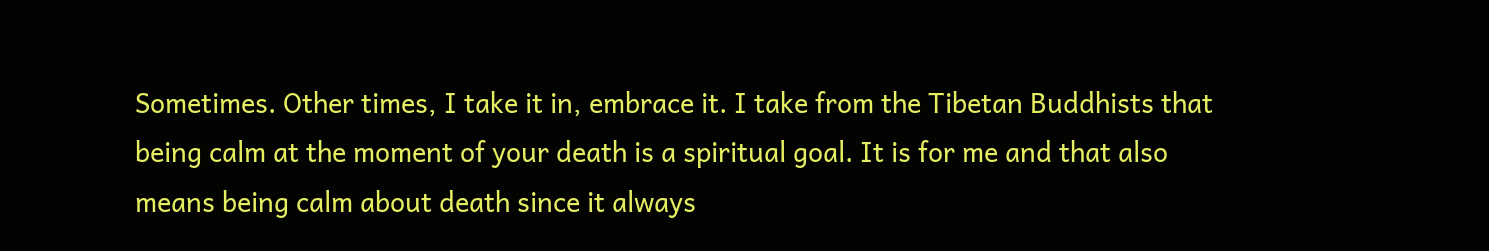Sometimes. Other times, I take it in, embrace it. I take from the Tibetan Buddhists that being calm at the moment of your death is a spiritual goal. It is for me and that also means being calm about death since it always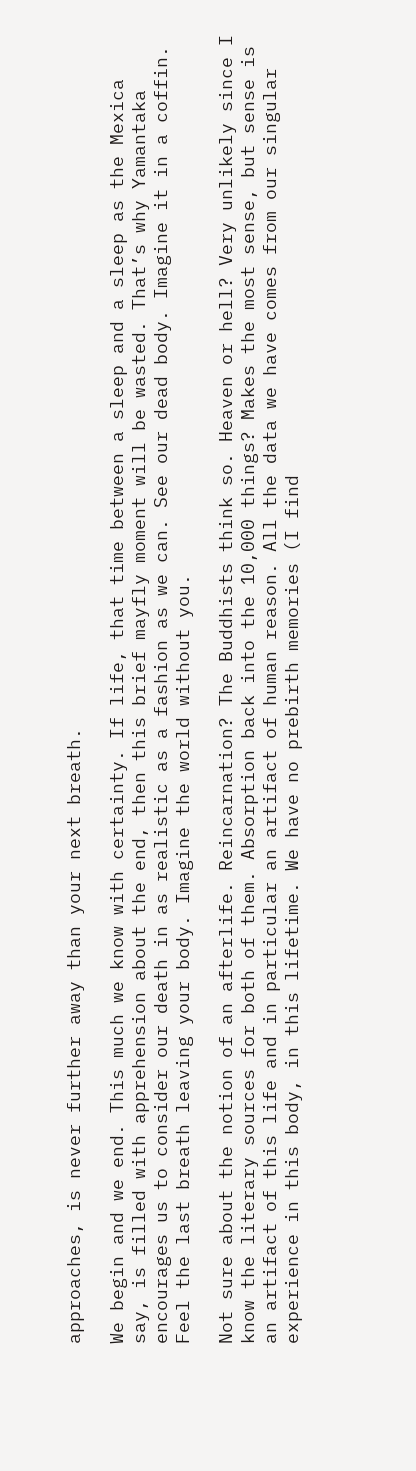approaches, is never further away than your next breath.

We begin and we end. This much we know with certainty. If life, that time between a sleep and a sleep as the Mexica say, is filled with apprehension about the end, then this brief mayfly moment will be wasted. That’s why Yamantaka encourages us to consider our death in as realistic as a fashion as we can. See our dead body. Imagine it in a coffin. Feel the last breath leaving your body. Imagine the world without you.

Not sure about the notion of an afterlife. Reincarnation? The Buddhists think so. Heaven or hell? Very unlikely since I know the literary sources for both of them. Absorption back into the 10,000 things? Makes the most sense, but sense is an artifact of this life and in particular an artifact of human reason. All the data we have comes from our singular experience in this body, in this lifetime. We have no prebirth memories (I find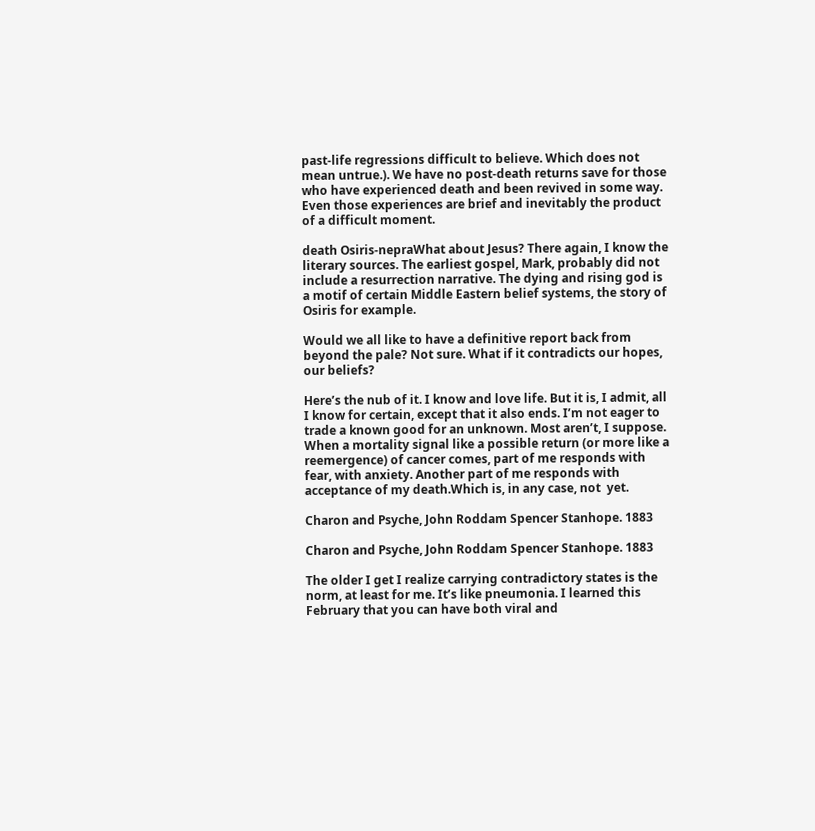past-life regressions difficult to believe. Which does not mean untrue.). We have no post-death returns save for those who have experienced death and been revived in some way. Even those experiences are brief and inevitably the product of a difficult moment.

death Osiris-nepraWhat about Jesus? There again, I know the literary sources. The earliest gospel, Mark, probably did not include a resurrection narrative. The dying and rising god is a motif of certain Middle Eastern belief systems, the story of Osiris for example.

Would we all like to have a definitive report back from beyond the pale? Not sure. What if it contradicts our hopes, our beliefs?

Here’s the nub of it. I know and love life. But it is, I admit, all I know for certain, except that it also ends. I’m not eager to trade a known good for an unknown. Most aren’t, I suppose. When a mortality signal like a possible return (or more like a reemergence) of cancer comes, part of me responds with fear, with anxiety. Another part of me responds with acceptance of my death.Which is, in any case, not  yet.

Charon and Psyche, John Roddam Spencer Stanhope. 1883

Charon and Psyche, John Roddam Spencer Stanhope. 1883

The older I get I realize carrying contradictory states is the norm, at least for me. It’s like pneumonia. I learned this February that you can have both viral and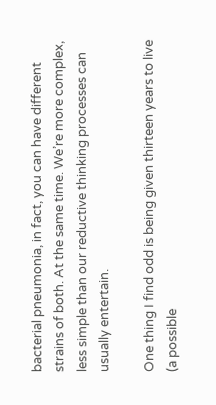bacterial pneumonia, in fact, you can have different strains of both. At the same time. We’re more complex, less simple than our reductive thinking processes can usually entertain.

One thing I find odd is being given thirteen years to live (a possible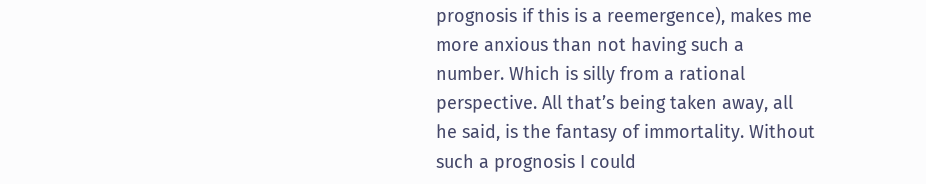prognosis if this is a reemergence), makes me more anxious than not having such a number. Which is silly from a rational perspective. All that’s being taken away, all he said, is the fantasy of immortality. Without such a prognosis I could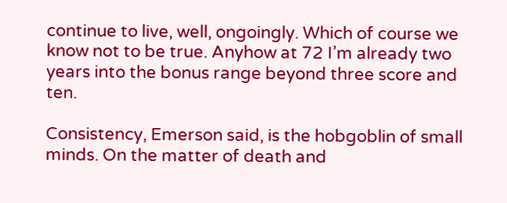continue to live, well, ongoingly. Which of course we know not to be true. Anyhow at 72 I’m already two years into the bonus range beyond three score and ten.

Consistency, Emerson said, is the hobgoblin of small minds. On the matter of death and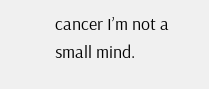cancer I’m not a small mind.